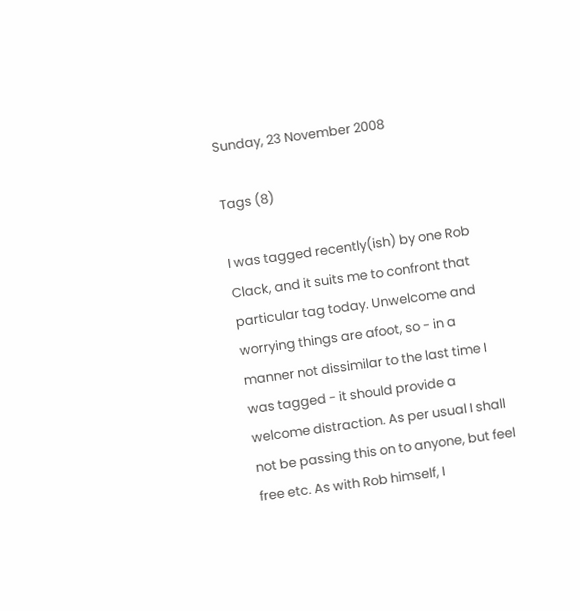Sunday, 23 November 2008

Tags (8)

I was tagged recently(ish) by one Rob Clack, and it suits me to confront that particular tag today. Unwelcome and worrying things are afoot, so - in a manner not dissimilar to the last time I was tagged - it should provide a welcome distraction. As per usual I shall not be passing this on to anyone, but feel free etc. As with Rob himself, I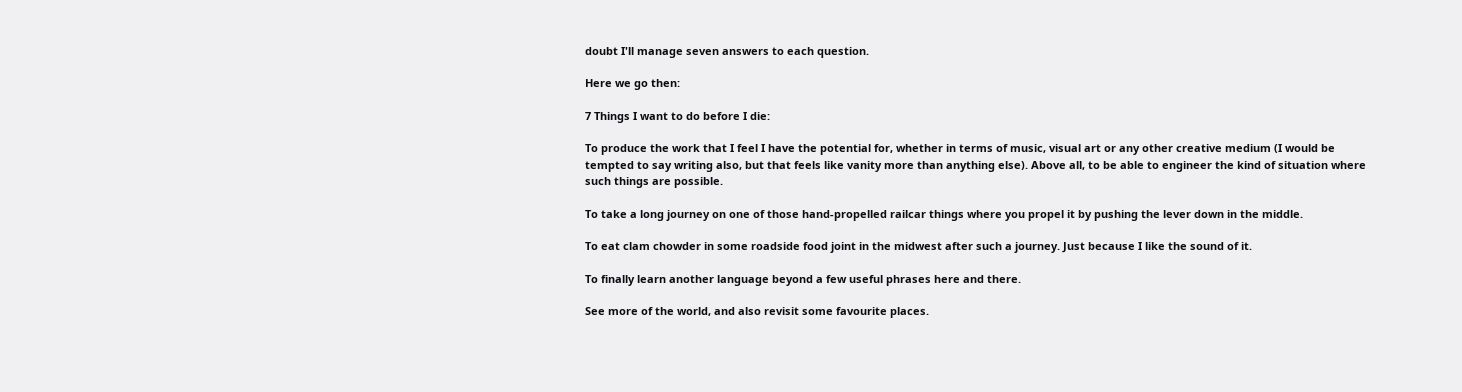doubt I'll manage seven answers to each question.

Here we go then:

7 Things I want to do before I die:

To produce the work that I feel I have the potential for, whether in terms of music, visual art or any other creative medium (I would be tempted to say writing also, but that feels like vanity more than anything else). Above all, to be able to engineer the kind of situation where such things are possible.

To take a long journey on one of those hand-propelled railcar things where you propel it by pushing the lever down in the middle.

To eat clam chowder in some roadside food joint in the midwest after such a journey. Just because I like the sound of it.

To finally learn another language beyond a few useful phrases here and there.

See more of the world, and also revisit some favourite places.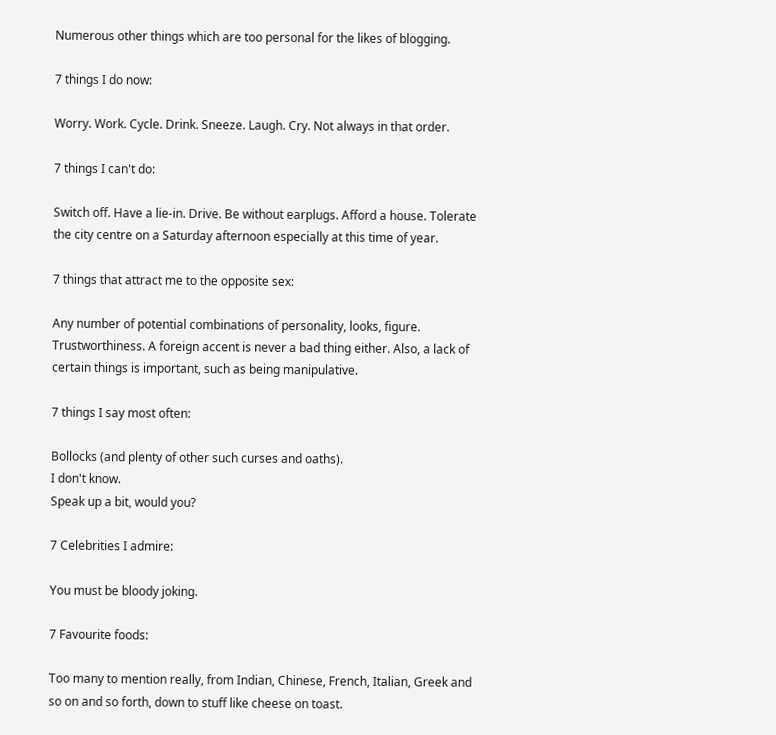Numerous other things which are too personal for the likes of blogging.

7 things I do now:

Worry. Work. Cycle. Drink. Sneeze. Laugh. Cry. Not always in that order.

7 things I can't do:

Switch off. Have a lie-in. Drive. Be without earplugs. Afford a house. Tolerate the city centre on a Saturday afternoon especially at this time of year.

7 things that attract me to the opposite sex:

Any number of potential combinations of personality, looks, figure. Trustworthiness. A foreign accent is never a bad thing either. Also, a lack of certain things is important, such as being manipulative.

7 things I say most often:

Bollocks (and plenty of other such curses and oaths).
I don't know.
Speak up a bit, would you?

7 Celebrities I admire:

You must be bloody joking.

7 Favourite foods:

Too many to mention really, from Indian, Chinese, French, Italian, Greek and so on and so forth, down to stuff like cheese on toast.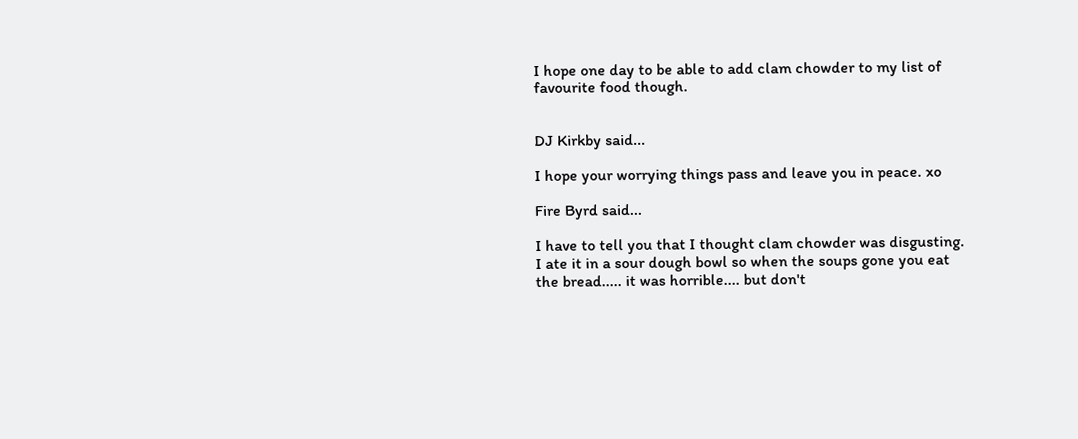I hope one day to be able to add clam chowder to my list of favourite food though.


DJ Kirkby said...

I hope your worrying things pass and leave you in peace. xo

Fire Byrd said...

I have to tell you that I thought clam chowder was disgusting. I ate it in a sour dough bowl so when the soups gone you eat the bread..... it was horrible.... but don't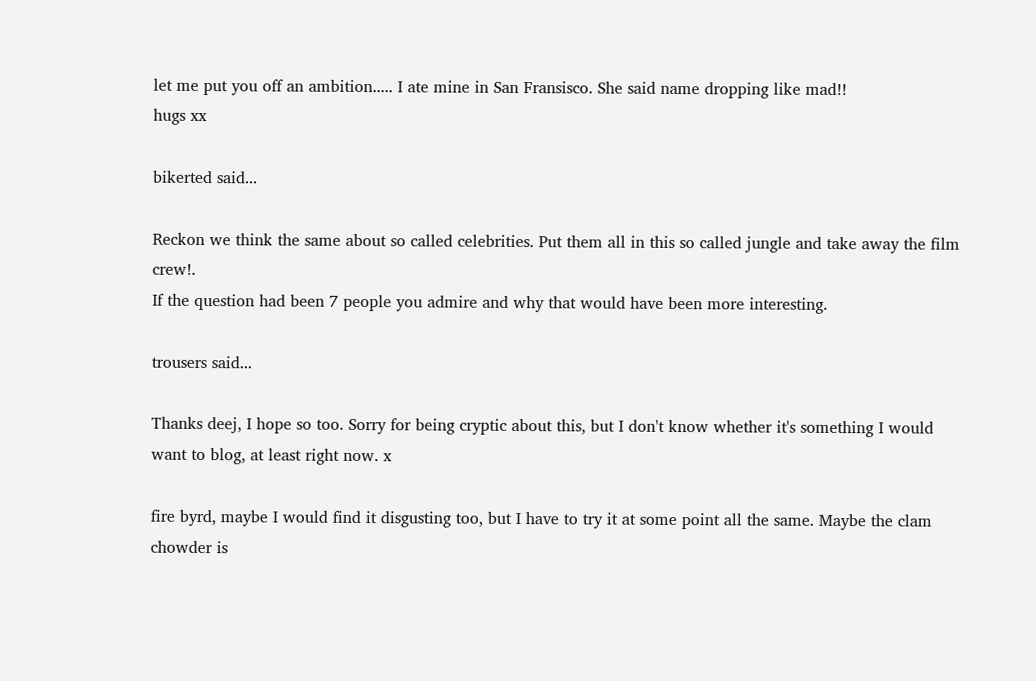let me put you off an ambition..... I ate mine in San Fransisco. She said name dropping like mad!!
hugs xx

bikerted said...

Reckon we think the same about so called celebrities. Put them all in this so called jungle and take away the film crew!.
If the question had been 7 people you admire and why that would have been more interesting.

trousers said...

Thanks deej, I hope so too. Sorry for being cryptic about this, but I don't know whether it's something I would want to blog, at least right now. x

fire byrd, maybe I would find it disgusting too, but I have to try it at some point all the same. Maybe the clam chowder is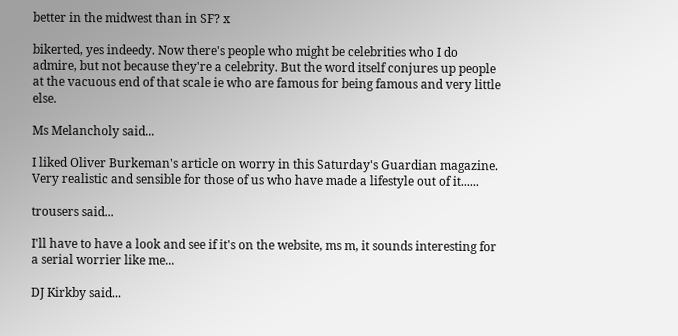better in the midwest than in SF? x

bikerted, yes indeedy. Now there's people who might be celebrities who I do admire, but not because they're a celebrity. But the word itself conjures up people at the vacuous end of that scale ie who are famous for being famous and very little else.

Ms Melancholy said...

I liked Oliver Burkeman's article on worry in this Saturday's Guardian magazine. Very realistic and sensible for those of us who have made a lifestyle out of it......

trousers said...

I'll have to have a look and see if it's on the website, ms m, it sounds interesting for a serial worrier like me...

DJ Kirkby said...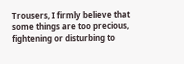Trousers, I firmly believe that some things are too precious, fightening or disturbing to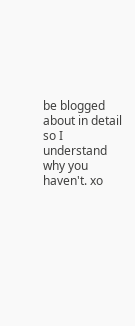be blogged about in detail so I understand why you haven't. xo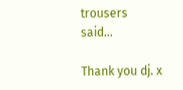trousers said...

Thank you dj. x